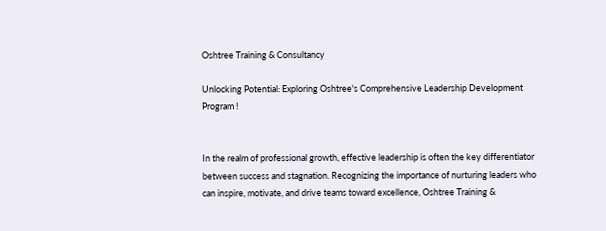Oshtree Training & Consultancy

Unlocking Potential: Exploring Oshtree's Comprehensive Leadership Development Program !


In the realm of professional growth, effective leadership is often the key differentiator between success and stagnation. Recognizing the importance of nurturing leaders who can inspire, motivate, and drive teams toward excellence, Oshtree Training &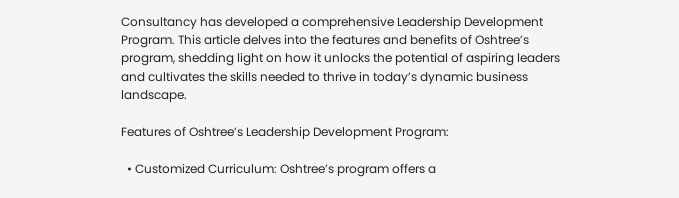Consultancy has developed a comprehensive Leadership Development Program. This article delves into the features and benefits of Oshtree’s program, shedding light on how it unlocks the potential of aspiring leaders and cultivates the skills needed to thrive in today’s dynamic business landscape.

Features of Oshtree’s Leadership Development Program:

  • Customized Curriculum: Oshtree’s program offers a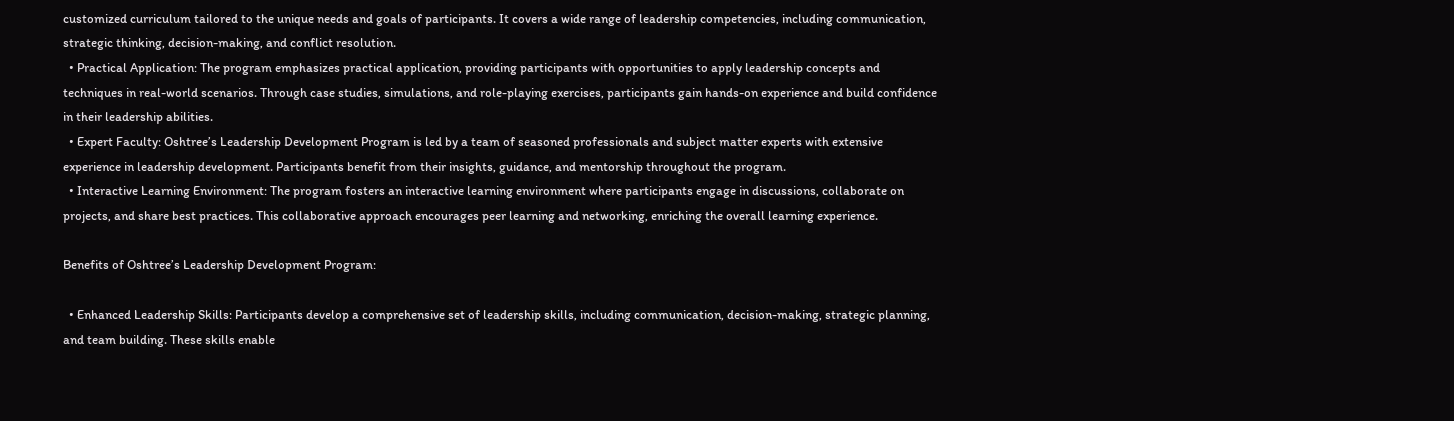customized curriculum tailored to the unique needs and goals of participants. It covers a wide range of leadership competencies, including communication, strategic thinking, decision-making, and conflict resolution.
  • Practical Application: The program emphasizes practical application, providing participants with opportunities to apply leadership concepts and techniques in real-world scenarios. Through case studies, simulations, and role-playing exercises, participants gain hands-on experience and build confidence in their leadership abilities.
  • Expert Faculty: Oshtree’s Leadership Development Program is led by a team of seasoned professionals and subject matter experts with extensive experience in leadership development. Participants benefit from their insights, guidance, and mentorship throughout the program.
  • Interactive Learning Environment: The program fosters an interactive learning environment where participants engage in discussions, collaborate on projects, and share best practices. This collaborative approach encourages peer learning and networking, enriching the overall learning experience.

Benefits of Oshtree’s Leadership Development Program:

  • Enhanced Leadership Skills: Participants develop a comprehensive set of leadership skills, including communication, decision-making, strategic planning, and team building. These skills enable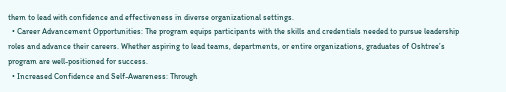them to lead with confidence and effectiveness in diverse organizational settings.
  • Career Advancement Opportunities: The program equips participants with the skills and credentials needed to pursue leadership roles and advance their careers. Whether aspiring to lead teams, departments, or entire organizations, graduates of Oshtree’s program are well-positioned for success.
  • Increased Confidence and Self-Awareness: Through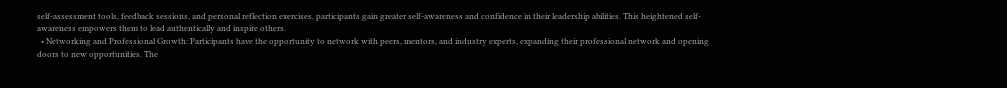self-assessment tools, feedback sessions, and personal reflection exercises, participants gain greater self-awareness and confidence in their leadership abilities. This heightened self-awareness empowers them to lead authentically and inspire others.
  • Networking and Professional Growth: Participants have the opportunity to network with peers, mentors, and industry experts, expanding their professional network and opening doors to new opportunities. The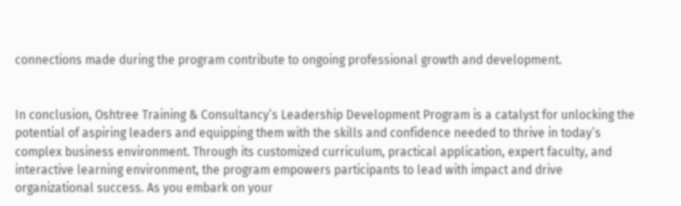connections made during the program contribute to ongoing professional growth and development.


In conclusion, Oshtree Training & Consultancy’s Leadership Development Program is a catalyst for unlocking the potential of aspiring leaders and equipping them with the skills and confidence needed to thrive in today’s complex business environment. Through its customized curriculum, practical application, expert faculty, and interactive learning environment, the program empowers participants to lead with impact and drive organizational success. As you embark on your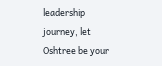leadership journey, let Oshtree be your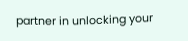partner in unlocking your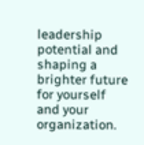leadership potential and shaping a brighter future for yourself and your organization.